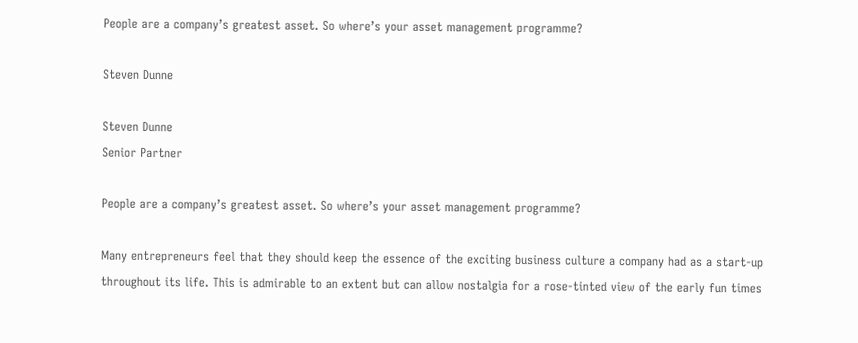People are a company’s greatest asset. So where’s your asset management programme?

Steven Dunne

Steven Dunne
Senior Partner

People are a company’s greatest asset. So where’s your asset management programme?

Many entrepreneurs feel that they should keep the essence of the exciting business culture a company had as a start-up throughout its life. This is admirable to an extent but can allow nostalgia for a rose-tinted view of the early fun times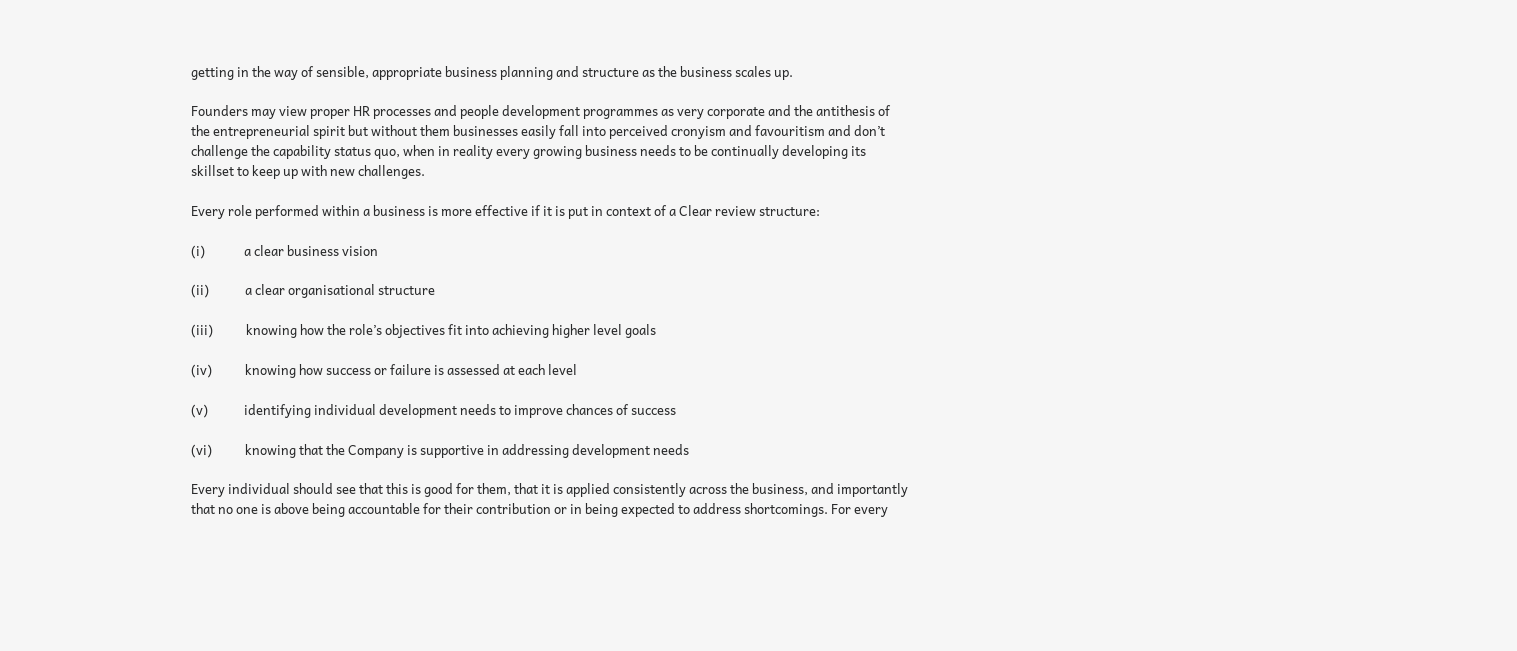getting in the way of sensible, appropriate business planning and structure as the business scales up.

Founders may view proper HR processes and people development programmes as very corporate and the antithesis of the entrepreneurial spirit but without them businesses easily fall into perceived cronyism and favouritism and don’t challenge the capability status quo, when in reality every growing business needs to be continually developing its skillset to keep up with new challenges.

Every role performed within a business is more effective if it is put in context of a Clear review structure:

(i)             a clear business vision

(ii)            a clear organisational structure

(iii)           knowing how the role’s objectives fit into achieving higher level goals

(iv)           knowing how success or failure is assessed at each level

(v)            identifying individual development needs to improve chances of success

(vi)           knowing that the Company is supportive in addressing development needs

Every individual should see that this is good for them, that it is applied consistently across the business, and importantly that no one is above being accountable for their contribution or in being expected to address shortcomings. For every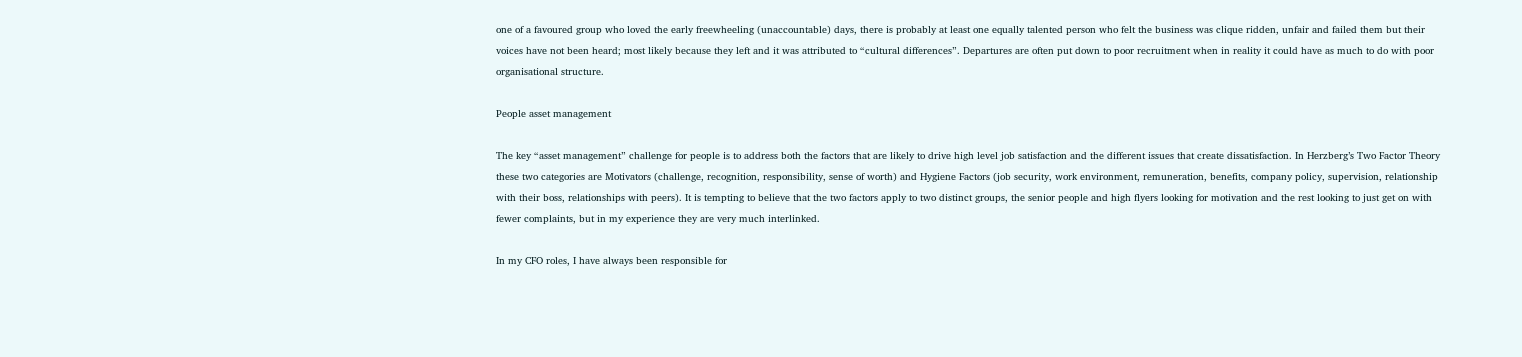one of a favoured group who loved the early freewheeling (unaccountable) days, there is probably at least one equally talented person who felt the business was clique ridden, unfair and failed them but their voices have not been heard; most likely because they left and it was attributed to “cultural differences”. Departures are often put down to poor recruitment when in reality it could have as much to do with poor organisational structure.

People asset management

The key “asset management” challenge for people is to address both the factors that are likely to drive high level job satisfaction and the different issues that create dissatisfaction. In Herzberg’s Two Factor Theory these two categories are Motivators (challenge, recognition, responsibility, sense of worth) and Hygiene Factors (job security, work environment, remuneration, benefits, company policy, supervision, relationship with their boss, relationships with peers). It is tempting to believe that the two factors apply to two distinct groups, the senior people and high flyers looking for motivation and the rest looking to just get on with fewer complaints, but in my experience they are very much interlinked.

In my CFO roles, I have always been responsible for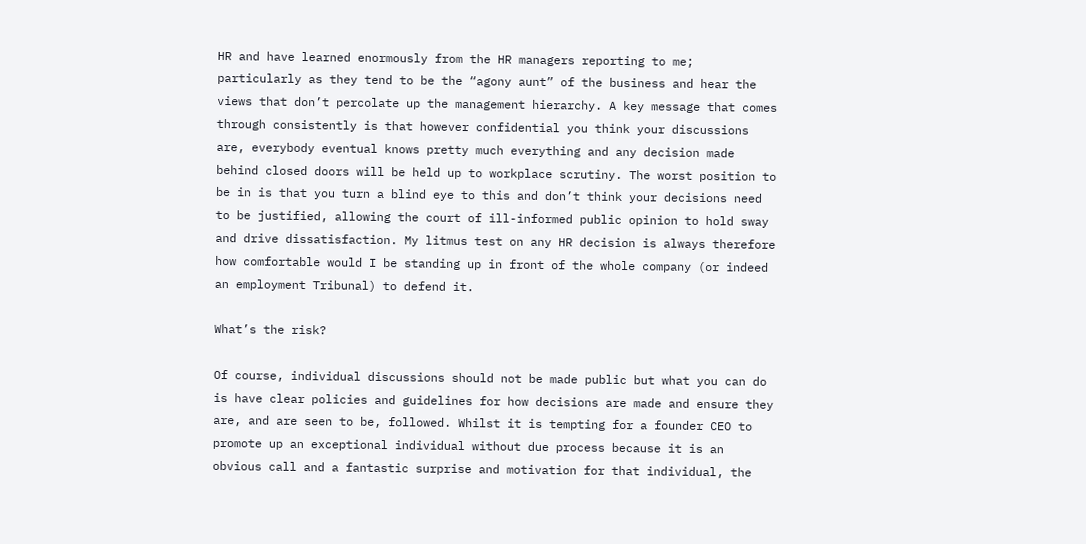HR and have learned enormously from the HR managers reporting to me; particularly as they tend to be the “agony aunt” of the business and hear the views that don’t percolate up the management hierarchy. A key message that comes through consistently is that however confidential you think your discussions are, everybody eventual knows pretty much everything and any decision made behind closed doors will be held up to workplace scrutiny. The worst position to be in is that you turn a blind eye to this and don’t think your decisions need to be justified, allowing the court of ill-informed public opinion to hold sway and drive dissatisfaction. My litmus test on any HR decision is always therefore how comfortable would I be standing up in front of the whole company (or indeed an employment Tribunal) to defend it.

What’s the risk?

Of course, individual discussions should not be made public but what you can do is have clear policies and guidelines for how decisions are made and ensure they are, and are seen to be, followed. Whilst it is tempting for a founder CEO to promote up an exceptional individual without due process because it is an obvious call and a fantastic surprise and motivation for that individual, the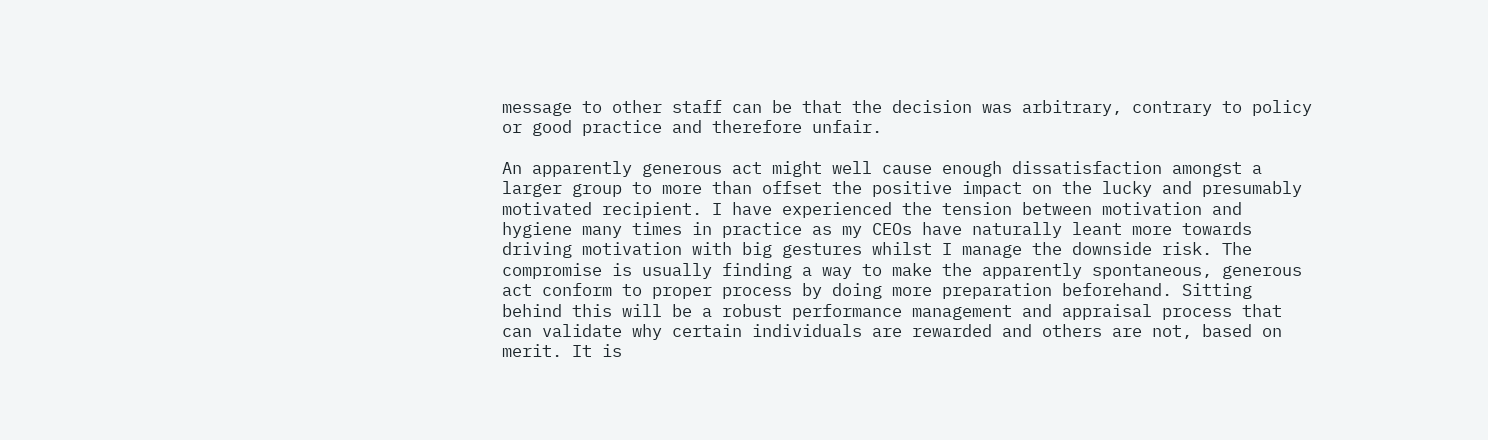message to other staff can be that the decision was arbitrary, contrary to policy or good practice and therefore unfair.

An apparently generous act might well cause enough dissatisfaction amongst a larger group to more than offset the positive impact on the lucky and presumably motivated recipient. I have experienced the tension between motivation and hygiene many times in practice as my CEOs have naturally leant more towards driving motivation with big gestures whilst I manage the downside risk. The compromise is usually finding a way to make the apparently spontaneous, generous act conform to proper process by doing more preparation beforehand. Sitting behind this will be a robust performance management and appraisal process that can validate why certain individuals are rewarded and others are not, based on merit. It is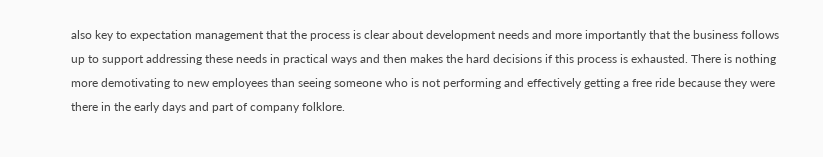also key to expectation management that the process is clear about development needs and more importantly that the business follows up to support addressing these needs in practical ways and then makes the hard decisions if this process is exhausted. There is nothing more demotivating to new employees than seeing someone who is not performing and effectively getting a free ride because they were there in the early days and part of company folklore.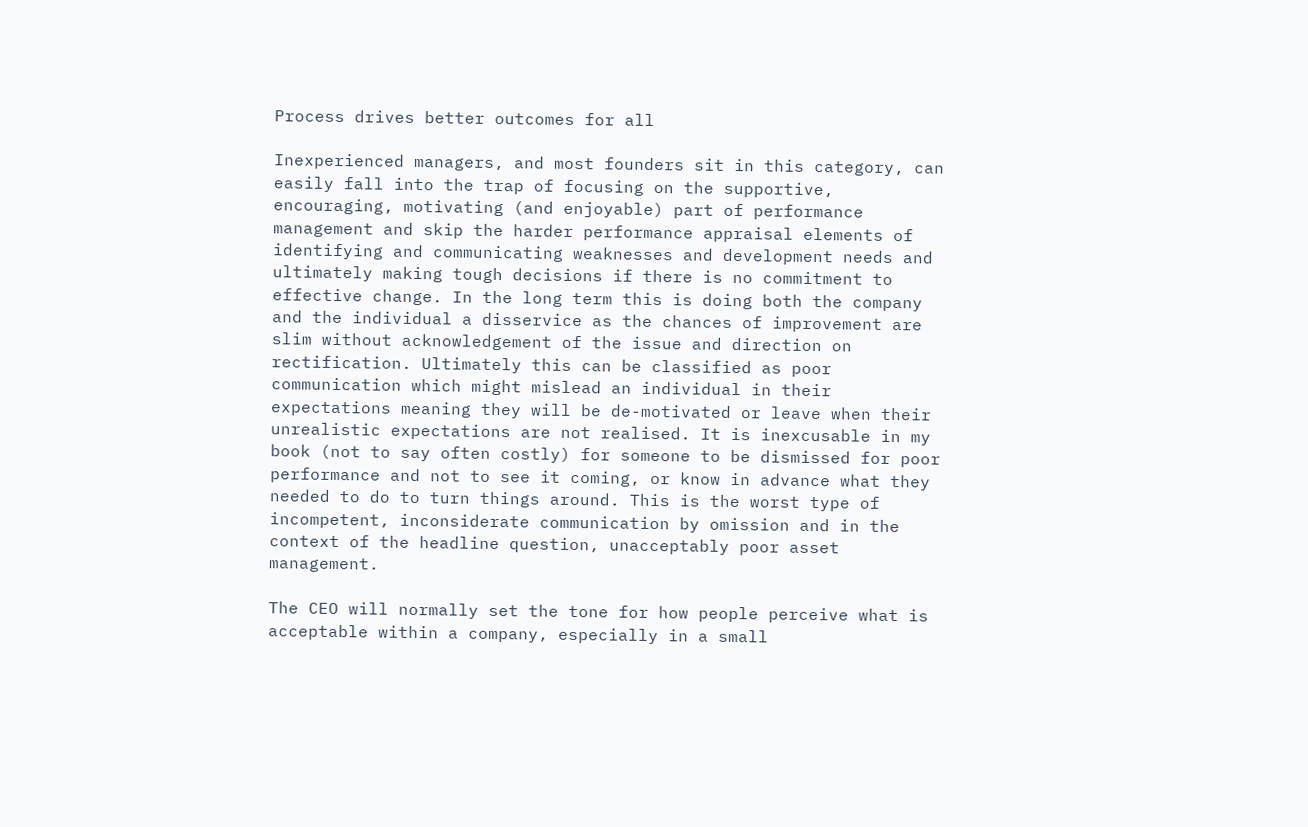Process drives better outcomes for all

Inexperienced managers, and most founders sit in this category, can easily fall into the trap of focusing on the supportive, encouraging, motivating (and enjoyable) part of performance management and skip the harder performance appraisal elements of identifying and communicating weaknesses and development needs and ultimately making tough decisions if there is no commitment to effective change. In the long term this is doing both the company and the individual a disservice as the chances of improvement are slim without acknowledgement of the issue and direction on rectification. Ultimately this can be classified as poor communication which might mislead an individual in their expectations meaning they will be de-motivated or leave when their unrealistic expectations are not realised. It is inexcusable in my book (not to say often costly) for someone to be dismissed for poor performance and not to see it coming, or know in advance what they needed to do to turn things around. This is the worst type of incompetent, inconsiderate communication by omission and in the context of the headline question, unacceptably poor asset management.

The CEO will normally set the tone for how people perceive what is acceptable within a company, especially in a small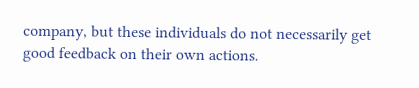company, but these individuals do not necessarily get good feedback on their own actions.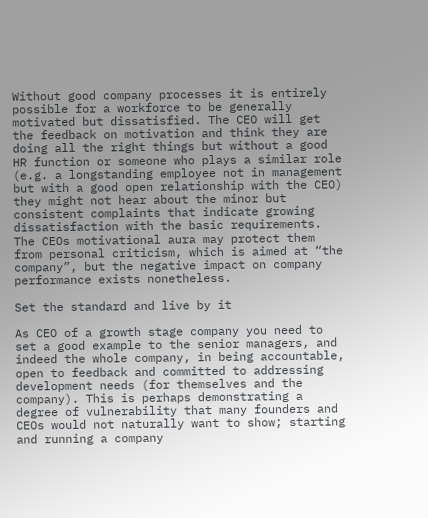Without good company processes it is entirely possible for a workforce to be generally motivated but dissatisfied. The CEO will get the feedback on motivation and think they are doing all the right things but without a good HR function or someone who plays a similar role (e.g. a longstanding employee not in management but with a good open relationship with the CEO) they might not hear about the minor but consistent complaints that indicate growing dissatisfaction with the basic requirements. The CEOs motivational aura may protect them from personal criticism, which is aimed at “the company”, but the negative impact on company performance exists nonetheless.

Set the standard and live by it

As CEO of a growth stage company you need to set a good example to the senior managers, and indeed the whole company, in being accountable, open to feedback and committed to addressing development needs (for themselves and the company). This is perhaps demonstrating a degree of vulnerability that many founders and CEOs would not naturally want to show; starting and running a company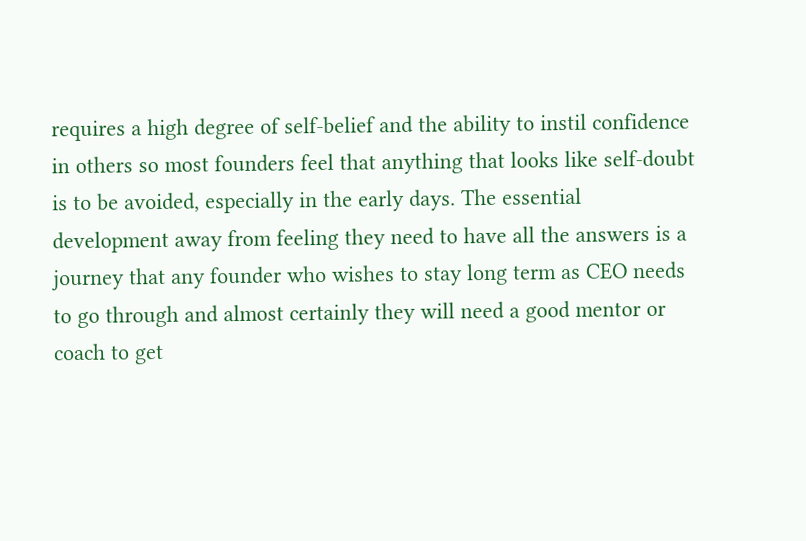requires a high degree of self-belief and the ability to instil confidence in others so most founders feel that anything that looks like self-doubt is to be avoided, especially in the early days. The essential development away from feeling they need to have all the answers is a journey that any founder who wishes to stay long term as CEO needs to go through and almost certainly they will need a good mentor or coach to get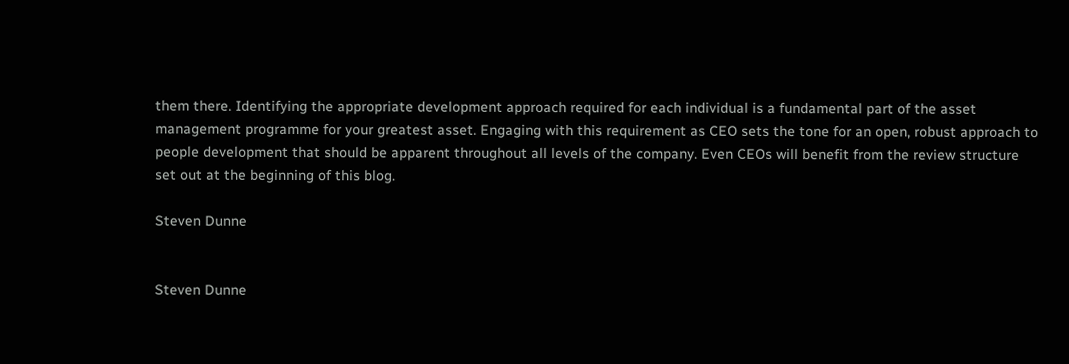them there. Identifying the appropriate development approach required for each individual is a fundamental part of the asset management programme for your greatest asset. Engaging with this requirement as CEO sets the tone for an open, robust approach to people development that should be apparent throughout all levels of the company. Even CEOs will benefit from the review structure set out at the beginning of this blog.

Steven Dunne


Steven Dunne